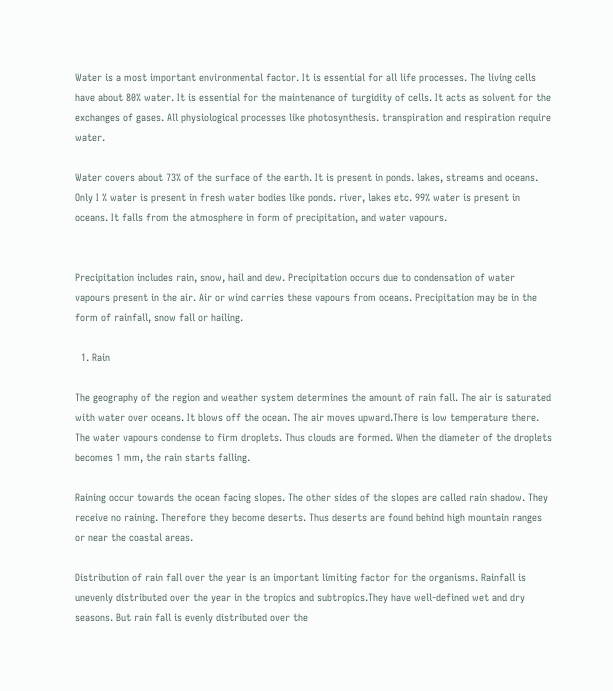Water is a most important environmental factor. It is essential for all life processes. The living cells have about 80% water. It is essential for the maintenance of turgidity of cells. It acts as solvent for the exchanges of gases. All physiological processes like photosynthesis. transpiration and respiration require water.

Water covers about 73% of the surface of the earth. It is present in ponds. lakes, streams and oceans. Only I % water is present in fresh water bodies like ponds. river, lakes etc. 99% water is present in oceans. It falls from the atmosphere in form of precipitation, and water vapours.


Precipitation includes rain, snow, hail and dew. Precipitation occurs due to condensation of water vapours present in the air. Air or wind carries these vapours from oceans. Precipitation may be in the form of rainfall, snow fall or hailing.

  1. Rain

The geography of the region and weather system determines the amount of rain fall. The air is saturated with water over oceans. It blows off the ocean. The air moves upward.There is low temperature there. The water vapours condense to firm droplets. Thus clouds are formed. When the diameter of the droplets becomes 1 mm, the rain starts falling.

Raining occur towards the ocean facing slopes. The other sides of the slopes are called rain shadow. They receive no raining. Therefore they become deserts. Thus deserts are found behind high mountain ranges or near the coastal areas.

Distribution of rain faIl over the year is an important limiting factor for the organisms. Rainfall is unevenly distributed over the year in the tropics and subtropics.They have well-defined wet and dry seasons. But rain fall is evenly distributed over the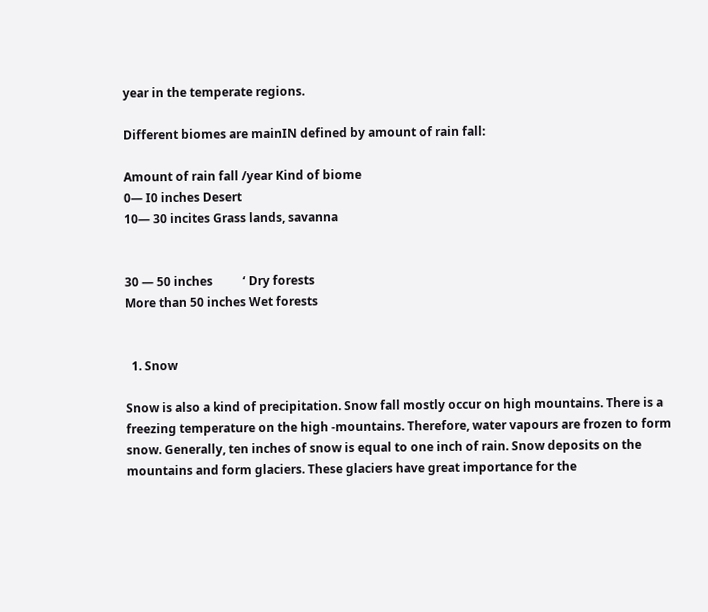year in the temperate regions.

Different biomes are mainIN defined by amount of rain fall:

Amount of rain fall /year Kind of biome
0— I0 inches Desert
10— 30 incites Grass lands, savanna


30 — 50 inches          ‘ Dry forests
More than 50 inches Wet forests


  1. Snow

Snow is also a kind of precipitation. Snow fall mostly occur on high mountains. There is a freezing temperature on the high -mountains. Therefore, water vapours are frozen to form snow. Generally, ten inches of snow is equal to one inch of rain. Snow deposits on the mountains and form glaciers. These glaciers have great importance for the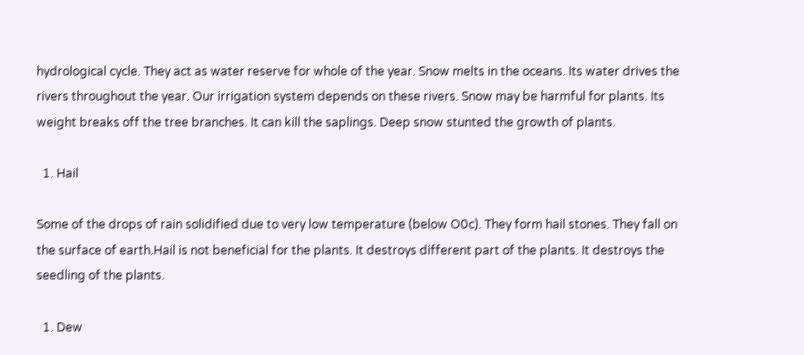hydrological cycle. They act as water reserve for whole of the year. Snow melts in the oceans. Its water drives the rivers throughout the year. Our irrigation system depends on these rivers. Snow may be harmful for plants. Its weight breaks off the tree branches. It can kill the saplings. Deep snow stunted the growth of plants.

  1. Hail

Some of the drops of rain solidified due to very low temperature (below O0c). They form hail stones. They fall on the surface of earth.Hail is not beneficial for the plants. It destroys different part of the plants. It destroys the seedling of the plants.

  1. Dew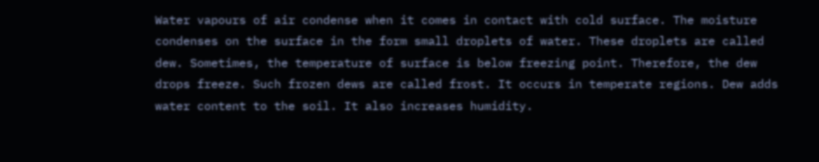Water vapours of air condense when it comes in contact with cold surface. The moisture condenses on the surface in the form small droplets of water. These droplets are called dew. Sometimes, the temperature of surface is below freezing point. Therefore, the dew drops freeze. Such frozen dews are called frost. It occurs in temperate regions. Dew adds water content to the soil. It also increases humidity.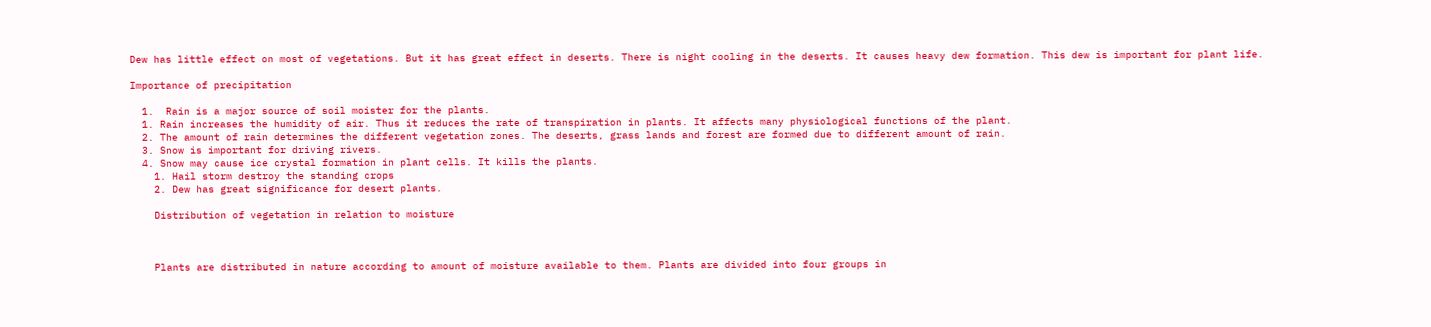Dew has little effect on most of vegetations. But it has great effect in deserts. There is night cooling in the deserts. It causes heavy dew formation. This dew is important for plant life.

Importance of precipitation

  1.  Rain is a major source of soil moister for the plants.
  1. Rain increases the humidity of air. Thus it reduces the rate of transpiration in plants. It affects many physiological functions of the plant.
  2. The amount of rain determines the different vegetation zones. The deserts, grass lands and forest are formed due to different amount of rain.
  3. Snow is important for driving rivers.
  4. Snow may cause ice crystal formation in plant cells. It kills the plants.
    1. Hail storm destroy the standing crops
    2. Dew has great significance for desert plants.

    Distribution of vegetation in relation to moisture



    Plants are distributed in nature according to amount of moisture available to them. Plants are divided into four groups in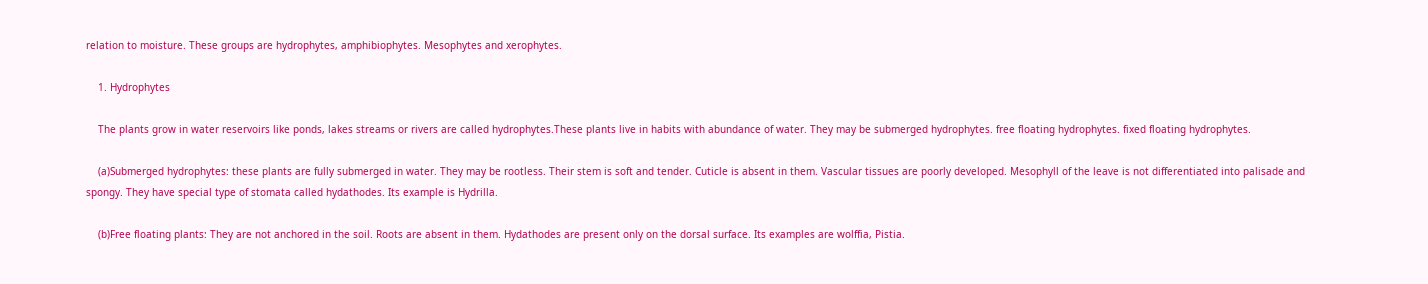relation to moisture. These groups are hydrophytes, amphibiophytes. Mesophytes and xerophytes.

    1. Hydrophytes

    The plants grow in water reservoirs like ponds, lakes streams or rivers are called hydrophytes.These plants live in habits with abundance of water. They may be submerged hydrophytes. free floating hydrophytes. fixed floating hydrophytes.

    (a)Submerged hydrophytes: these plants are fully submerged in water. They may be rootless. Their stem is soft and tender. Cuticle is absent in them. Vascular tissues are poorly developed. Mesophyll of the leave is not differentiated into palisade and spongy. They have special type of stomata called hydathodes. Its example is Hydrilla.

    (b)Free floating plants: They are not anchored in the soil. Roots are absent in them. Hydathodes are present only on the dorsal surface. Its examples are wolffia, Pistia.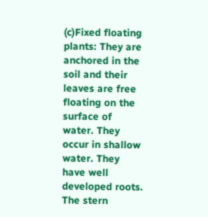(c)Fixed floating plants: They are anchored in the soil and their leaves are free floating on the surface of water. They occur in shallow water. They have well developed roots. The stern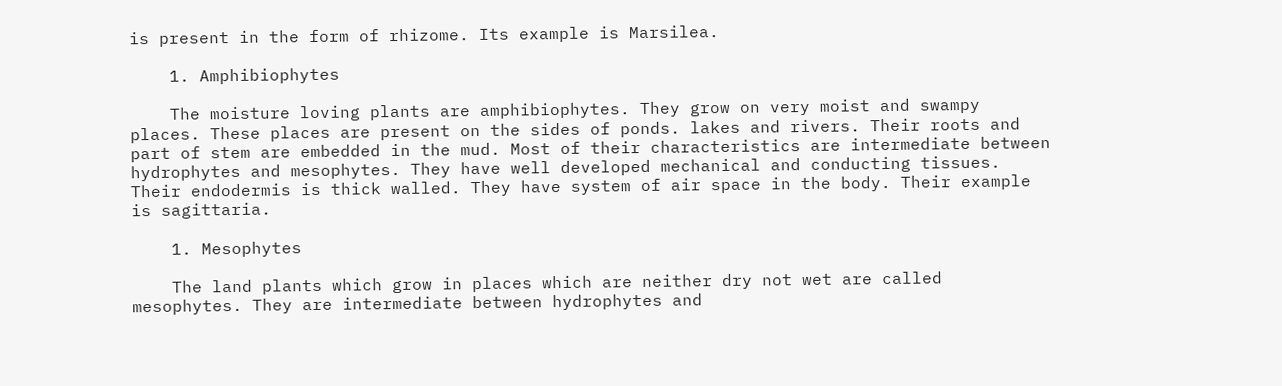is present in the form of rhizome. Its example is Marsilea.

    1. Amphibiophytes

    The moisture loving plants are amphibiophytes. They grow on very moist and swampy places. These places are present on the sides of ponds. lakes and rivers. Their roots and part of stem are embedded in the mud. Most of their characteristics are intermediate between hydrophytes and mesophytes. They have well developed mechanical and conducting tissues. Their endodermis is thick walled. They have system of air space in the body. Their example is sagittaria.

    1. Mesophytes

    The land plants which grow in places which are neither dry not wet are called mesophytes. They are intermediate between hydrophytes and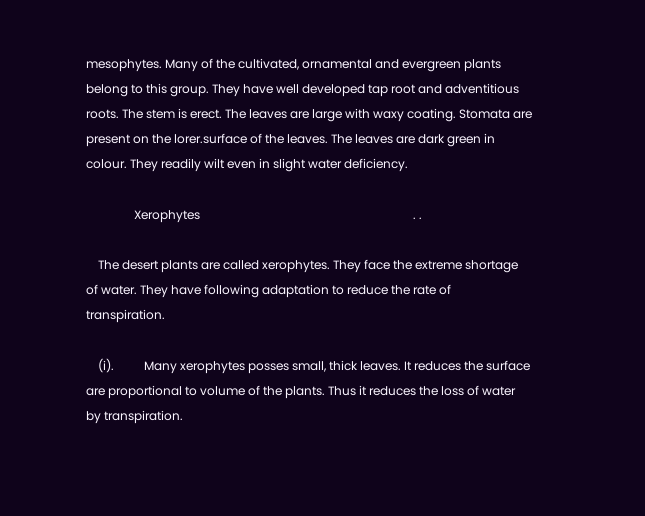mesophytes. Many of the cultivated, ornamental and evergreen plants belong to this group. They have well developed tap root and adventitious roots. The stem is erect. The leaves are large with waxy coating. Stomata are present on the lorer.surface of the leaves. The leaves are dark green in colour. They readily wilt even in slight water deficiency.

                Xerophytes                                                                       . .

    The desert plants are called xerophytes. They face the extreme shortage of water. They have following adaptation to reduce the rate of transpiration.

    (i).          Many xerophytes posses small, thick leaves. It reduces the surface are proportional to volume of the plants. Thus it reduces the loss of water by transpiration.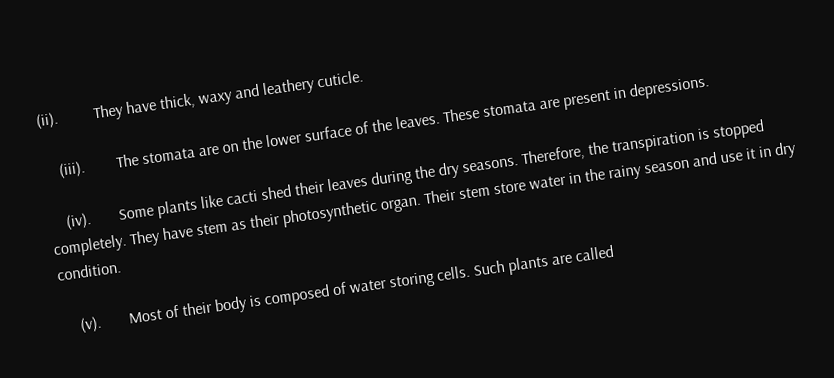(ii).         They have thick, waxy and leathery cuticle.

    (iii).        The stomata are on the lower surface of the leaves. These stomata are present in depressions.

    (iv).       Some plants like cacti shed their leaves during the dry seasons. Therefore, the transpiration is stopped completely. They have stem as their photosynthetic organ. Their stem store water in the rainy season and use it in dry condition.

    (v).       Most of their body is composed of water storing cells. Such plants are called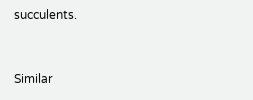succulents.


Similar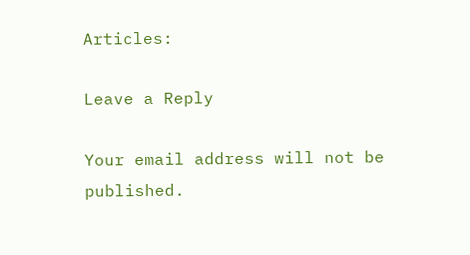Articles:

Leave a Reply

Your email address will not be published.